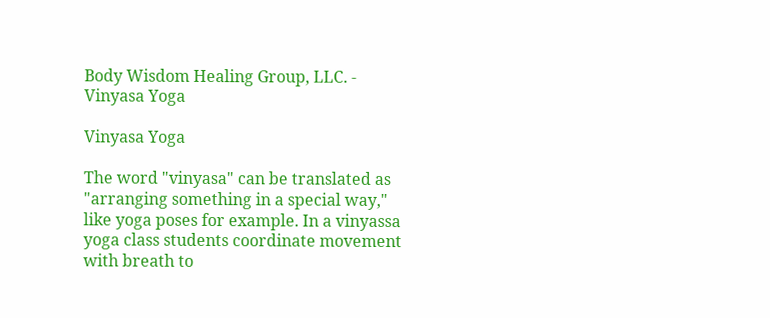Body Wisdom Healing Group, LLC. - Vinyasa Yoga

Vinyasa Yoga

The word "vinyasa" can be translated as "arranging something in a special way," like yoga poses for example. In a vinyassa yoga class students coordinate movement with breath to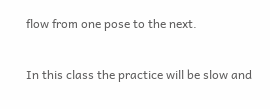flow from one pose to the next.

In this class the practice will be slow and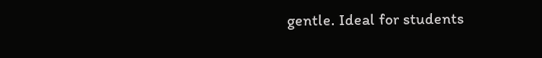gentle. Ideal for students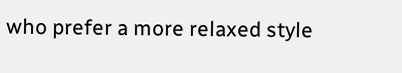who prefer a more relaxed style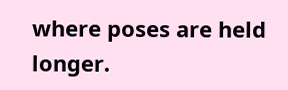where poses are held longer.